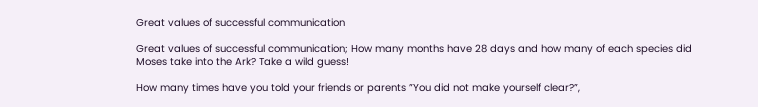Great values of successful communication

Great values of successful communication; How many months have 28 days and how many of each species did Moses take into the Ark? Take a wild guess!

How many times have you told your friends or parents ”You did not make yourself clear?”,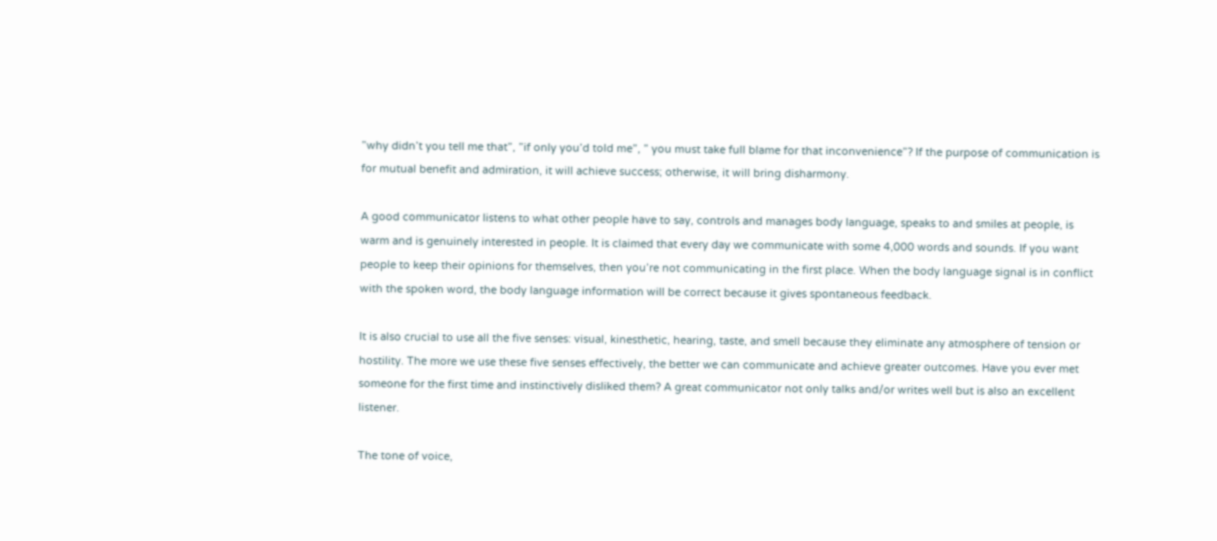”why didn’t you tell me that”, ”if only you’d told me”, ” you must take full blame for that inconvenience”? If the purpose of communication is for mutual benefit and admiration, it will achieve success; otherwise, it will bring disharmony.

A good communicator listens to what other people have to say, controls and manages body language, speaks to and smiles at people, is warm and is genuinely interested in people. It is claimed that every day we communicate with some 4,000 words and sounds. If you want people to keep their opinions for themselves, then you’re not communicating in the first place. When the body language signal is in conflict with the spoken word, the body language information will be correct because it gives spontaneous feedback.

It is also crucial to use all the five senses: visual, kinesthetic, hearing, taste, and smell because they eliminate any atmosphere of tension or hostility. The more we use these five senses effectively, the better we can communicate and achieve greater outcomes. Have you ever met someone for the first time and instinctively disliked them? A great communicator not only talks and/or writes well but is also an excellent listener.

The tone of voice,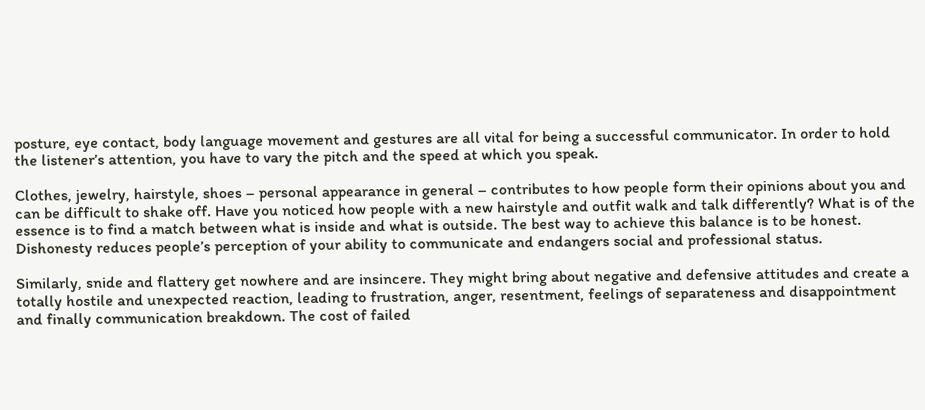posture, eye contact, body language movement and gestures are all vital for being a successful communicator. In order to hold the listener’s attention, you have to vary the pitch and the speed at which you speak.

Clothes, jewelry, hairstyle, shoes – personal appearance in general – contributes to how people form their opinions about you and can be difficult to shake off. Have you noticed how people with a new hairstyle and outfit walk and talk differently? What is of the essence is to find a match between what is inside and what is outside. The best way to achieve this balance is to be honest. Dishonesty reduces people’s perception of your ability to communicate and endangers social and professional status.

Similarly, snide and flattery get nowhere and are insincere. They might bring about negative and defensive attitudes and create a totally hostile and unexpected reaction, leading to frustration, anger, resentment, feelings of separateness and disappointment and finally communication breakdown. The cost of failed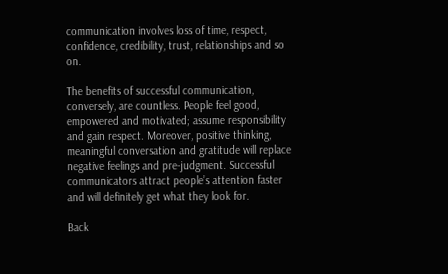communication involves loss of time, respect, confidence, credibility, trust, relationships and so on.

The benefits of successful communication, conversely, are countless. People feel good, empowered and motivated; assume responsibility and gain respect. Moreover, positive thinking, meaningful conversation and gratitude will replace negative feelings and pre-judgment. Successful communicators attract people’s attention faster and will definitely get what they look for.

Back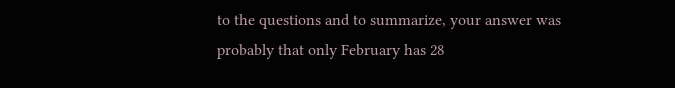to the questions and to summarize, your answer was probably that only February has 28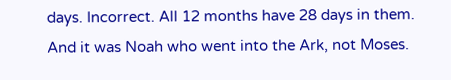days. Incorrect. All 12 months have 28 days in them. And it was Noah who went into the Ark, not Moses.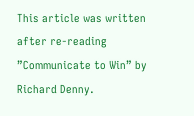This article was written after re-reading ”Communicate to Win” by Richard Denny.